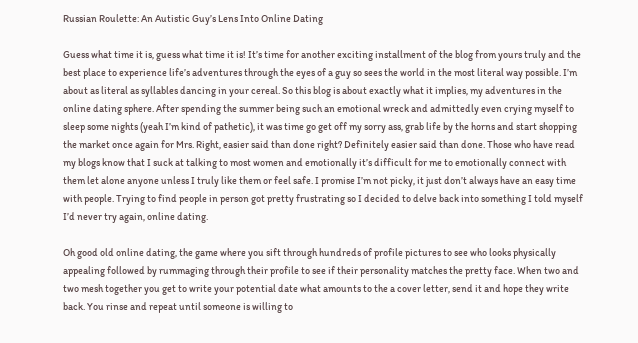Russian Roulette: An Autistic Guy’s Lens Into Online Dating

Guess what time it is, guess what time it is! It’s time for another exciting installment of the blog from yours truly and the best place to experience life’s adventures through the eyes of a guy so sees the world in the most literal way possible. I’m about as literal as syllables dancing in your cereal. So this blog is about exactly what it implies, my adventures in the online dating sphere. After spending the summer being such an emotional wreck and admittedly even crying myself to sleep some nights (yeah I’m kind of pathetic), it was time go get off my sorry ass, grab life by the horns and start shopping the market once again for Mrs. Right, easier said than done right? Definitely easier said than done. Those who have read my blogs know that I suck at talking to most women and emotionally it’s difficult for me to emotionally connect with them let alone anyone unless I truly like them or feel safe. I promise I’m not picky, it just don’t always have an easy time with people. Trying to find people in person got pretty frustrating so I decided to delve back into something I told myself I’d never try again, online dating.

Oh good old online dating, the game where you sift through hundreds of profile pictures to see who looks physically appealing followed by rummaging through their profile to see if their personality matches the pretty face. When two and two mesh together you get to write your potential date what amounts to the a cover letter, send it and hope they write back. You rinse and repeat until someone is willing to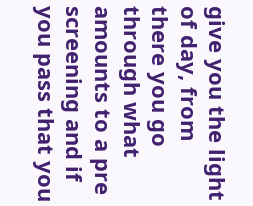give you the light of day, from there you go through what amounts to a pre screening and if you pass that you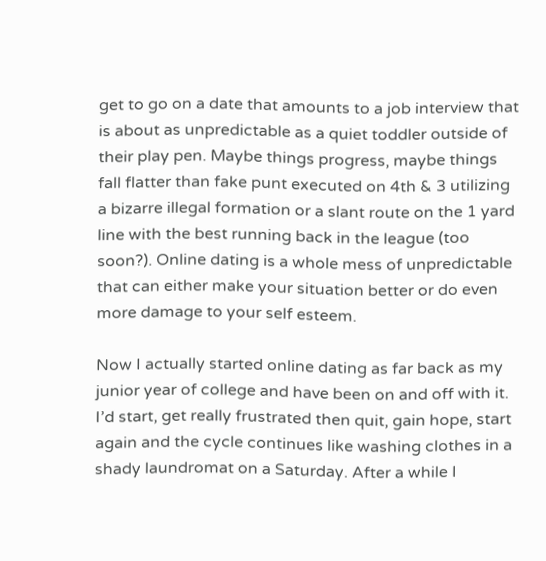get to go on a date that amounts to a job interview that is about as unpredictable as a quiet toddler outside of their play pen. Maybe things progress, maybe things fall flatter than fake punt executed on 4th & 3 utilizing a bizarre illegal formation or a slant route on the 1 yard line with the best running back in the league (too soon?). Online dating is a whole mess of unpredictable that can either make your situation better or do even more damage to your self esteem.

Now I actually started online dating as far back as my junior year of college and have been on and off with it. I’d start, get really frustrated then quit, gain hope, start again and the cycle continues like washing clothes in a shady laundromat on a Saturday. After a while I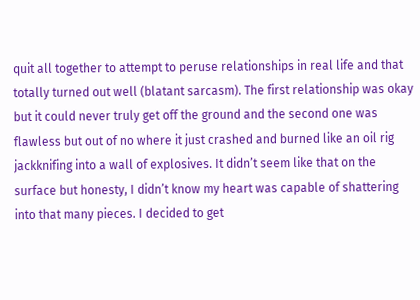quit all together to attempt to peruse relationships in real life and that totally turned out well (blatant sarcasm). The first relationship was okay but it could never truly get off the ground and the second one was flawless but out of no where it just crashed and burned like an oil rig jackknifing into a wall of explosives. It didn’t seem like that on the surface but honesty, I didn’t know my heart was capable of shattering into that many pieces. I decided to get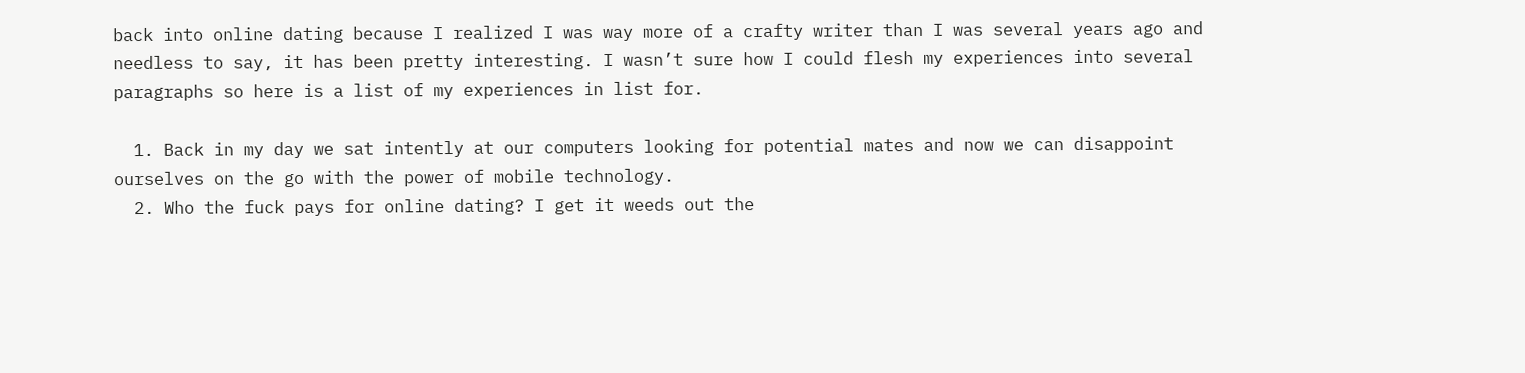back into online dating because I realized I was way more of a crafty writer than I was several years ago and needless to say, it has been pretty interesting. I wasn’t sure how I could flesh my experiences into several paragraphs so here is a list of my experiences in list for.

  1. Back in my day we sat intently at our computers looking for potential mates and now we can disappoint ourselves on the go with the power of mobile technology.
  2. Who the fuck pays for online dating? I get it weeds out the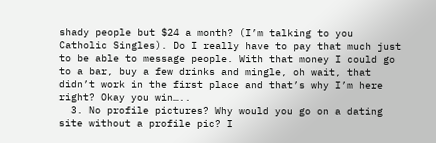shady people but $24 a month? (I’m talking to you Catholic Singles). Do I really have to pay that much just to be able to message people. With that money I could go to a bar, buy a few drinks and mingle, oh wait, that didn’t work in the first place and that’s why I’m here right? Okay you win…..
  3. No profile pictures? Why would you go on a dating site without a profile pic? I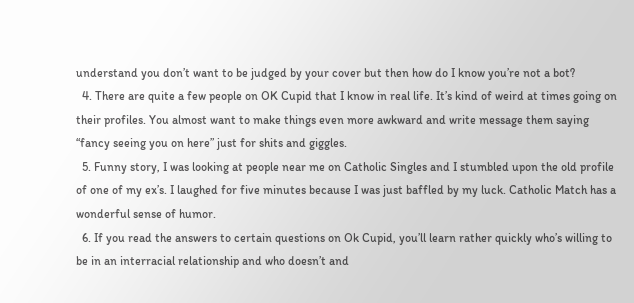understand you don’t want to be judged by your cover but then how do I know you’re not a bot?
  4. There are quite a few people on OK Cupid that I know in real life. It’s kind of weird at times going on their profiles. You almost want to make things even more awkward and write message them saying “fancy seeing you on here” just for shits and giggles.
  5. Funny story, I was looking at people near me on Catholic Singles and I stumbled upon the old profile of one of my ex’s. I laughed for five minutes because I was just baffled by my luck. Catholic Match has a wonderful sense of humor.
  6. If you read the answers to certain questions on Ok Cupid, you’ll learn rather quickly who’s willing to be in an interracial relationship and who doesn’t and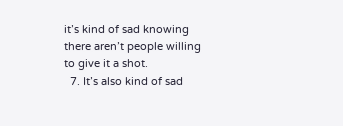it’s kind of sad knowing there aren’t people willing to give it a shot.
  7. It’s also kind of sad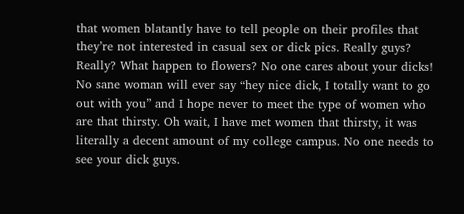that women blatantly have to tell people on their profiles that they’re not interested in casual sex or dick pics. Really guys? Really? What happen to flowers? No one cares about your dicks! No sane woman will ever say “hey nice dick, I totally want to go out with you” and I hope never to meet the type of women who are that thirsty. Oh wait, I have met women that thirsty, it was literally a decent amount of my college campus. No one needs to see your dick guys.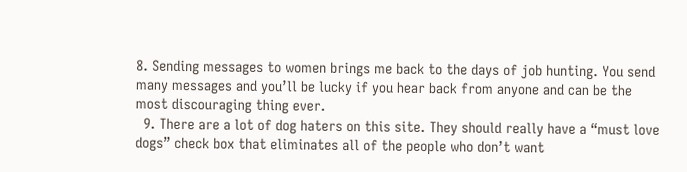8. Sending messages to women brings me back to the days of job hunting. You send many messages and you’ll be lucky if you hear back from anyone and can be the most discouraging thing ever.
  9. There are a lot of dog haters on this site. They should really have a “must love dogs” check box that eliminates all of the people who don’t want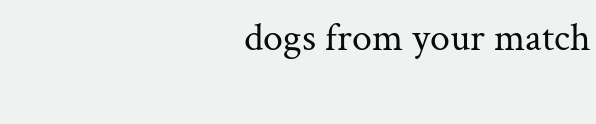dogs from your match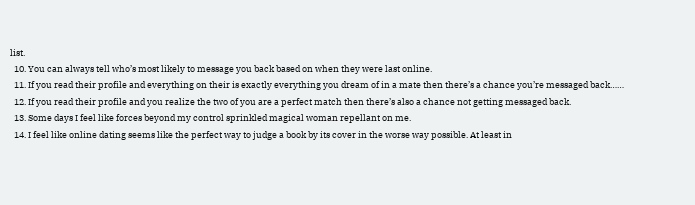list.
  10. You can always tell who’s most likely to message you back based on when they were last online.
  11. If you read their profile and everything on their is exactly everything you dream of in a mate then there’s a chance you’re messaged back……
  12. If you read their profile and you realize the two of you are a perfect match then there’s also a chance not getting messaged back.
  13. Some days I feel like forces beyond my control sprinkled magical woman repellant on me.
  14. I feel like online dating seems like the perfect way to judge a book by its cover in the worse way possible. At least in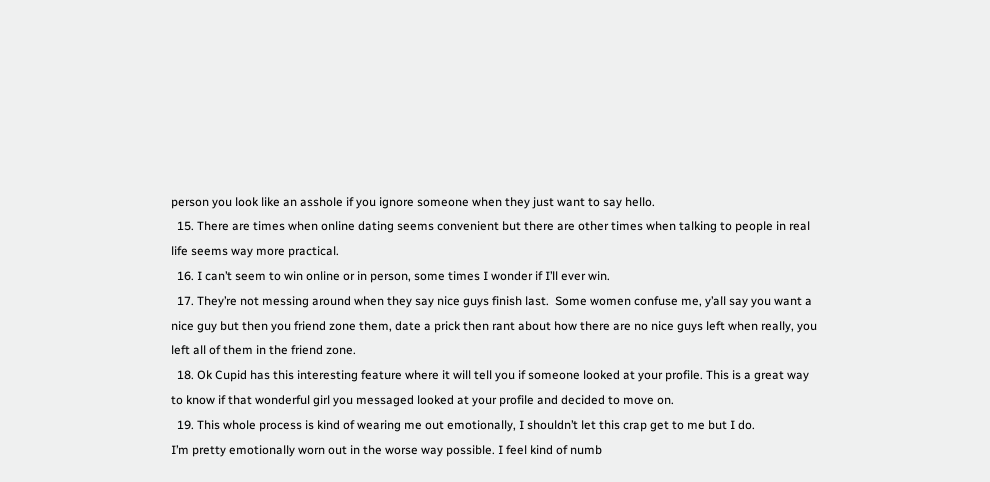person you look like an asshole if you ignore someone when they just want to say hello.
  15. There are times when online dating seems convenient but there are other times when talking to people in real life seems way more practical.
  16. I can’t seem to win online or in person, some times I wonder if I’ll ever win.
  17. They’re not messing around when they say nice guys finish last.  Some women confuse me, y’all say you want a nice guy but then you friend zone them, date a prick then rant about how there are no nice guys left when really, you left all of them in the friend zone.
  18. Ok Cupid has this interesting feature where it will tell you if someone looked at your profile. This is a great way to know if that wonderful girl you messaged looked at your profile and decided to move on.
  19. This whole process is kind of wearing me out emotionally, I shouldn’t let this crap get to me but I do.
I’m pretty emotionally worn out in the worse way possible. I feel kind of numb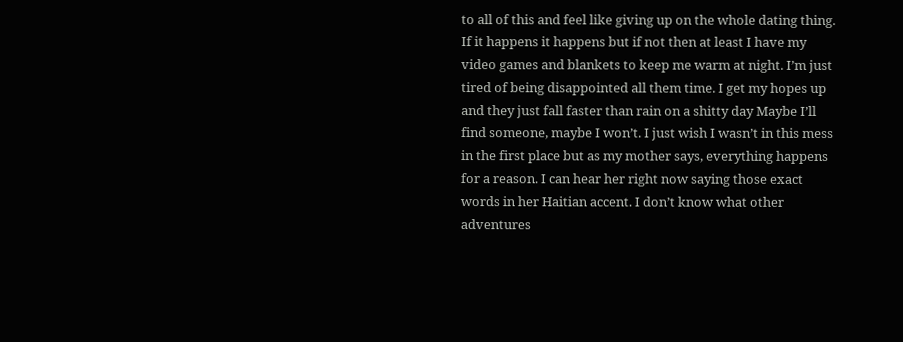to all of this and feel like giving up on the whole dating thing. If it happens it happens but if not then at least I have my video games and blankets to keep me warm at night. I’m just tired of being disappointed all them time. I get my hopes up and they just fall faster than rain on a shitty day Maybe I’ll find someone, maybe I won’t. I just wish I wasn’t in this mess in the first place but as my mother says, everything happens for a reason. I can hear her right now saying those exact words in her Haitian accent. I don’t know what other adventures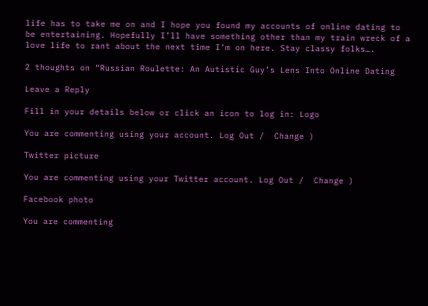life has to take me on and I hope you found my accounts of online dating to be entertaining. Hopefully I’ll have something other than my train wreck of a love life to rant about the next time I’m on here. Stay classy folks….

2 thoughts on “Russian Roulette: An Autistic Guy’s Lens Into Online Dating

Leave a Reply

Fill in your details below or click an icon to log in: Logo

You are commenting using your account. Log Out /  Change )

Twitter picture

You are commenting using your Twitter account. Log Out /  Change )

Facebook photo

You are commenting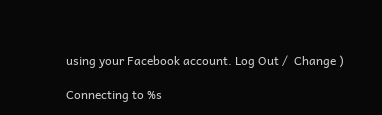using your Facebook account. Log Out /  Change )

Connecting to %s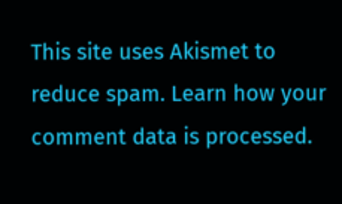This site uses Akismet to reduce spam. Learn how your comment data is processed.